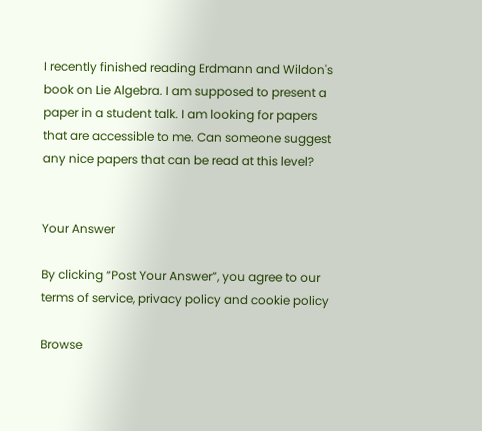I recently finished reading Erdmann and Wildon's book on Lie Algebra. I am supposed to present a paper in a student talk. I am looking for papers that are accessible to me. Can someone suggest any nice papers that can be read at this level?


Your Answer

By clicking “Post Your Answer”, you agree to our terms of service, privacy policy and cookie policy

Browse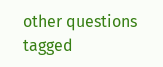other questions tagged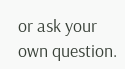or ask your own question.